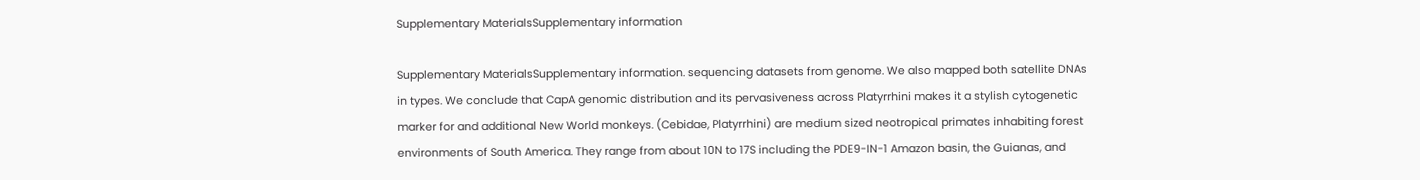Supplementary MaterialsSupplementary information

Supplementary MaterialsSupplementary information. sequencing datasets from genome. We also mapped both satellite DNAs in types. We conclude that CapA genomic distribution and its pervasiveness across Platyrrhini makes it a stylish cytogenetic marker for and additional New World monkeys. (Cebidae, Platyrrhini) are medium sized neotropical primates inhabiting forest environments of South America. They range from about 10N to 17S including the PDE9-IN-1 Amazon basin, the Guianas, and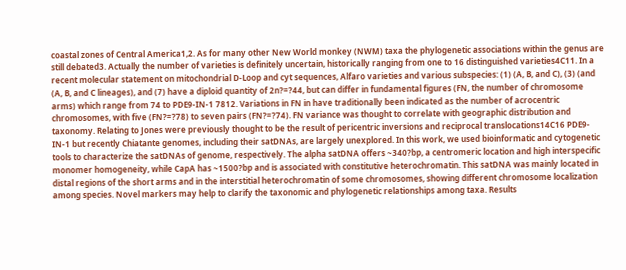coastal zones of Central America1,2. As for many other New World monkey (NWM) taxa the phylogenetic associations within the genus are still debated3. Actually the number of varieties is definitely uncertain, historically ranging from one to 16 distinguished varieties4C11. In a recent molecular statement on mitochondrial D-Loop and cyt sequences, Alfaro varieties and various subspecies: (1) (A, B, and C), (3) (and (A, B, and C lineages), and (7) have a diploid quantity of 2n?=?44, but can differ in fundamental figures (FN, the number of chromosome arms) which range from 74 to PDE9-IN-1 7812. Variations in FN in have traditionally been indicated as the number of acrocentric chromosomes, with five (FN?=?78) to seven pairs (FN?=?74). FN variance was thought to correlate with geographic distribution and taxonomy. Relating to Jones were previously thought to be the result of pericentric inversions and reciprocal translocations14C16 PDE9-IN-1 but recently Chiatante genomes, including their satDNAs, are largely unexplored. In this work, we used bioinformatic and cytogenetic tools to characterize the satDNAs of genome, respectively. The alpha satDNA offers ~340?bp, a centromeric location and high interspecific monomer homogeneity, while CapA has ~1500?bp and is associated with constitutive heterochromatin. This satDNA was mainly located in distal regions of the short arms and in the interstitial heterochromatin of some chromosomes, showing different chromosome localization among species. Novel markers may help to clarify the taxonomic and phylogenetic relationships among taxa. Results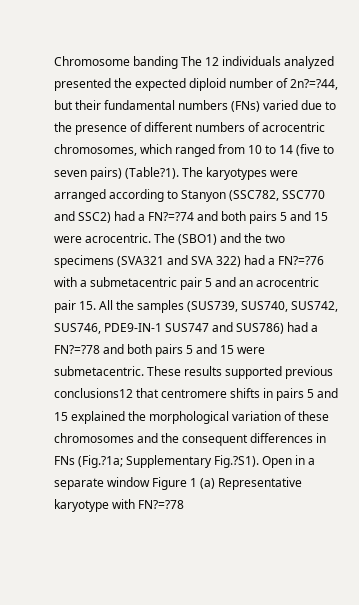Chromosome banding The 12 individuals analyzed presented the expected diploid number of 2n?=?44, but their fundamental numbers (FNs) varied due to the presence of different numbers of acrocentric chromosomes, which ranged from 10 to 14 (five to seven pairs) (Table?1). The karyotypes were arranged according to Stanyon (SSC782, SSC770 and SSC2) had a FN?=?74 and both pairs 5 and 15 were acrocentric. The (SBO1) and the two specimens (SVA321 and SVA 322) had a FN?=?76 with a submetacentric pair 5 and an acrocentric pair 15. All the samples (SUS739, SUS740, SUS742, SUS746, PDE9-IN-1 SUS747 and SUS786) had a FN?=?78 and both pairs 5 and 15 were submetacentric. These results supported previous conclusions12 that centromere shifts in pairs 5 and 15 explained the morphological variation of these chromosomes and the consequent differences in FNs (Fig.?1a; Supplementary Fig.?S1). Open in a separate window Figure 1 (a) Representative karyotype with FN?=?78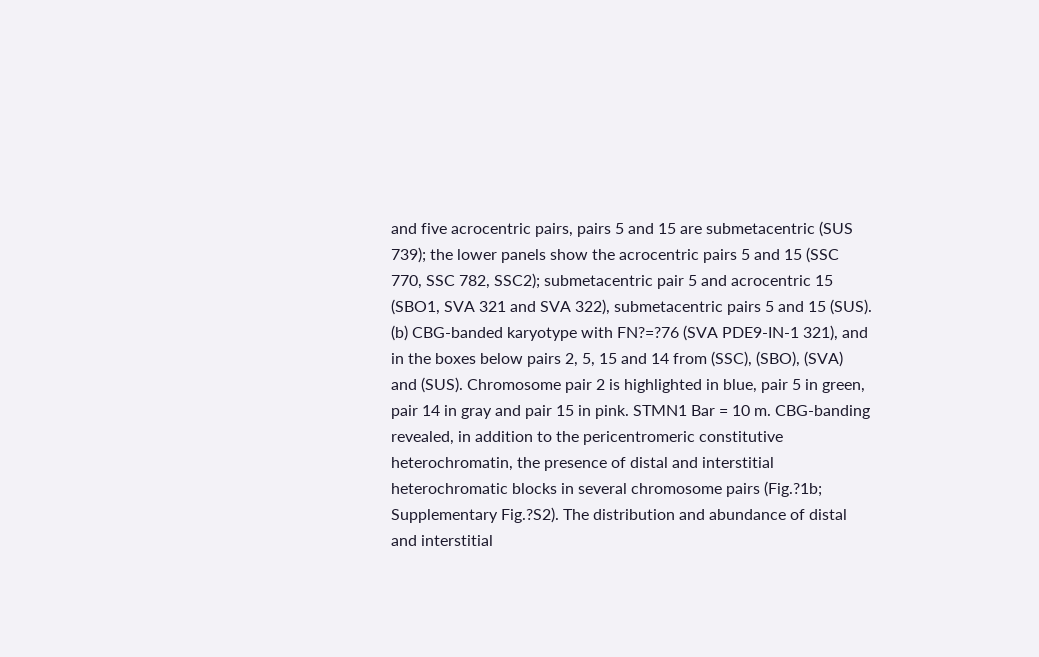and five acrocentric pairs, pairs 5 and 15 are submetacentric (SUS 739); the lower panels show the acrocentric pairs 5 and 15 (SSC 770, SSC 782, SSC2); submetacentric pair 5 and acrocentric 15 (SBO1, SVA 321 and SVA 322), submetacentric pairs 5 and 15 (SUS). (b) CBG-banded karyotype with FN?=?76 (SVA PDE9-IN-1 321), and in the boxes below pairs 2, 5, 15 and 14 from (SSC), (SBO), (SVA) and (SUS). Chromosome pair 2 is highlighted in blue, pair 5 in green, pair 14 in gray and pair 15 in pink. STMN1 Bar = 10 m. CBG-banding revealed, in addition to the pericentromeric constitutive heterochromatin, the presence of distal and interstitial heterochromatic blocks in several chromosome pairs (Fig.?1b; Supplementary Fig.?S2). The distribution and abundance of distal and interstitial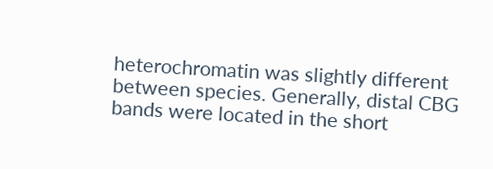heterochromatin was slightly different between species. Generally, distal CBG bands were located in the short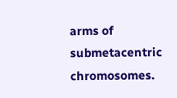arms of submetacentric chromosomes.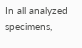In all analyzed specimens,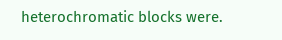heterochromatic blocks were.